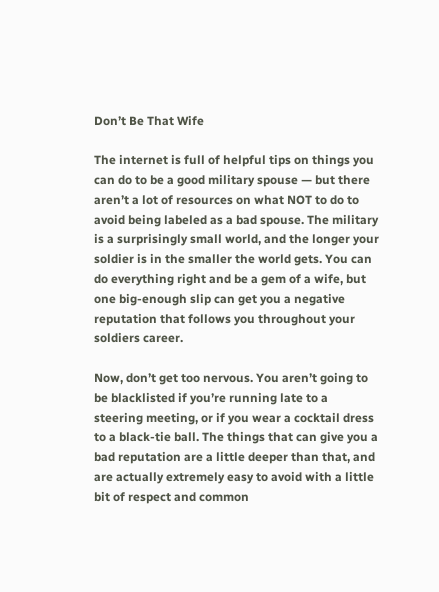Don’t Be That Wife

The internet is full of helpful tips on things you can do to be a good military spouse — but there aren’t a lot of resources on what NOT to do to avoid being labeled as a bad spouse. The military is a surprisingly small world, and the longer your soldier is in the smaller the world gets. You can do everything right and be a gem of a wife, but one big-enough slip can get you a negative reputation that follows you throughout your soldiers career.

Now, don’t get too nervous. You aren’t going to be blacklisted if you’re running late to a steering meeting, or if you wear a cocktail dress to a black-tie ball. The things that can give you a bad reputation are a little deeper than that, and are actually extremely easy to avoid with a little bit of respect and common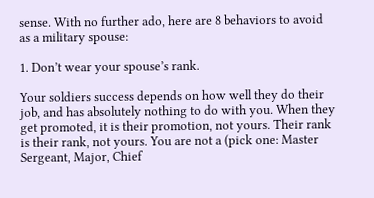sense. With no further ado, here are 8 behaviors to avoid as a military spouse:

1. Don’t wear your spouse’s rank.

Your soldiers success depends on how well they do their job, and has absolutely nothing to do with you. When they get promoted, it is their promotion, not yours. Their rank is their rank, not yours. You are not a (pick one: Master Sergeant, Major, Chief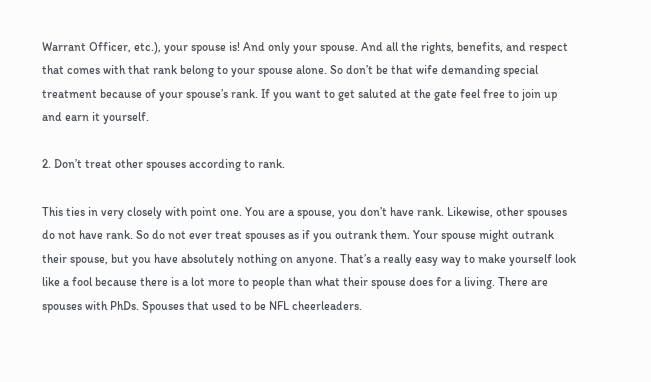Warrant Officer, etc.), your spouse is! And only your spouse. And all the rights, benefits, and respect that comes with that rank belong to your spouse alone. So don’t be that wife demanding special treatment because of your spouse’s rank. If you want to get saluted at the gate feel free to join up and earn it yourself.

2. Don’t treat other spouses according to rank.

This ties in very closely with point one. You are a spouse, you don’t have rank. Likewise, other spouses do not have rank. So do not ever treat spouses as if you outrank them. Your spouse might outrank their spouse, but you have absolutely nothing on anyone. That’s a really easy way to make yourself look like a fool because there is a lot more to people than what their spouse does for a living. There are spouses with PhDs. Spouses that used to be NFL cheerleaders.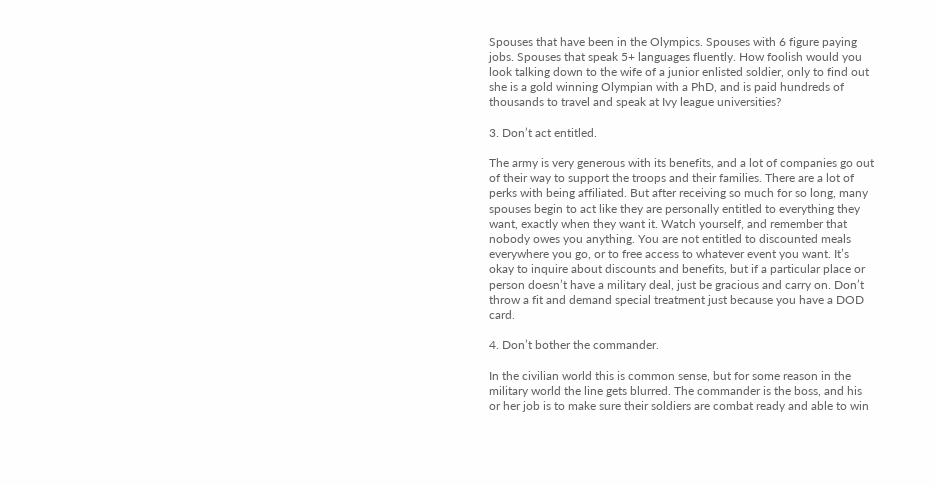Spouses that have been in the Olympics. Spouses with 6 figure paying jobs. Spouses that speak 5+ languages fluently. How foolish would you look talking down to the wife of a junior enlisted soldier, only to find out she is a gold winning Olympian with a PhD, and is paid hundreds of thousands to travel and speak at Ivy league universities?

3. Don’t act entitled.

The army is very generous with its benefits, and a lot of companies go out of their way to support the troops and their families. There are a lot of perks with being affiliated. But after receiving so much for so long, many spouses begin to act like they are personally entitled to everything they want, exactly when they want it. Watch yourself, and remember that nobody owes you anything. You are not entitled to discounted meals everywhere you go, or to free access to whatever event you want. It’s okay to inquire about discounts and benefits, but if a particular place or person doesn’t have a military deal, just be gracious and carry on. Don’t throw a fit and demand special treatment just because you have a DOD card.

4. Don’t bother the commander.

In the civilian world this is common sense, but for some reason in the military world the line gets blurred. The commander is the boss, and his or her job is to make sure their soldiers are combat ready and able to win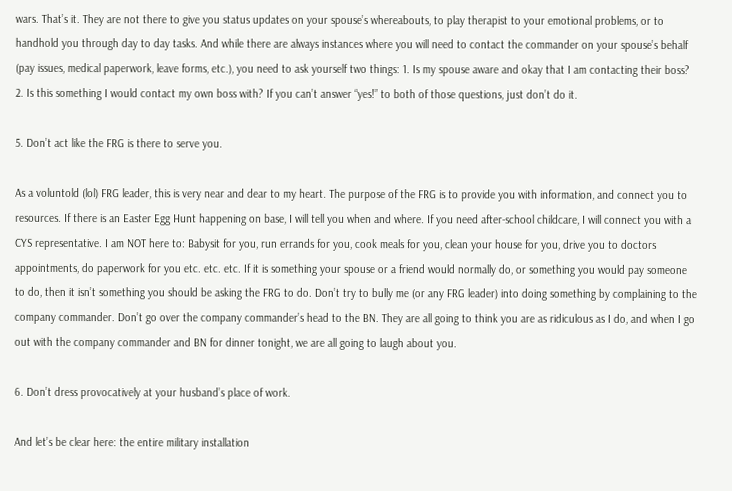wars. That’s it. They are not there to give you status updates on your spouse’s whereabouts, to play therapist to your emotional problems, or to handhold you through day to day tasks. And while there are always instances where you will need to contact the commander on your spouse’s behalf (pay issues, medical paperwork, leave forms, etc.), you need to ask yourself two things: 1. Is my spouse aware and okay that I am contacting their boss? 2. Is this something I would contact my own boss with? If you can’t answer “yes!” to both of those questions, just don’t do it.

5. Don’t act like the FRG is there to serve you.

As a voluntold (lol) FRG leader, this is very near and dear to my heart. The purpose of the FRG is to provide you with information, and connect you to resources. If there is an Easter Egg Hunt happening on base, I will tell you when and where. If you need after-school childcare, I will connect you with a CYS representative. I am NOT here to: Babysit for you, run errands for you, cook meals for you, clean your house for you, drive you to doctors appointments, do paperwork for you etc. etc. etc. If it is something your spouse or a friend would normally do, or something you would pay someone to do, then it isn’t something you should be asking the FRG to do. Don’t try to bully me (or any FRG leader) into doing something by complaining to the company commander. Don’t go over the company commander’s head to the BN. They are all going to think you are as ridiculous as I do, and when I go out with the company commander and BN for dinner tonight, we are all going to laugh about you.

6. Don’t dress provocatively at your husband’s place of work.

And let’s be clear here: the entire military installation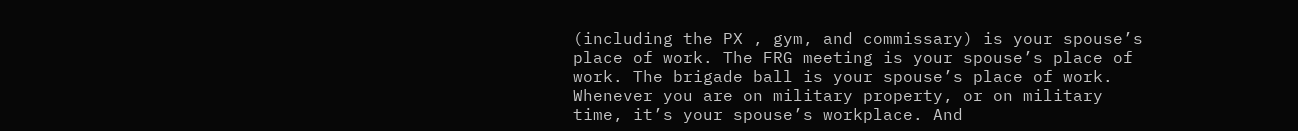(including the PX , gym, and commissary) is your spouse’s place of work. The FRG meeting is your spouse’s place of work. The brigade ball is your spouse’s place of work. Whenever you are on military property, or on military time, it’s your spouse’s workplace. And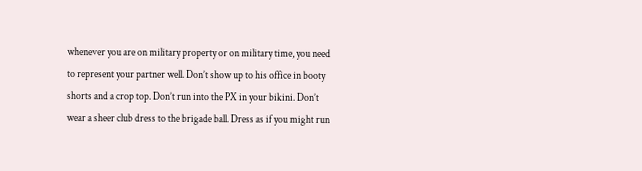whenever you are on military property or on military time, you need to represent your partner well. Don’t show up to his office in booty shorts and a crop top. Don’t run into the PX in your bikini. Don’t wear a sheer club dress to the brigade ball. Dress as if you might run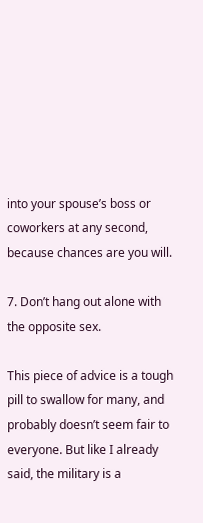into your spouse’s boss or coworkers at any second, because chances are you will.

7. Don’t hang out alone with the opposite sex.

This piece of advice is a tough pill to swallow for many, and probably doesn’t seem fair to everyone. But like I already said, the military is a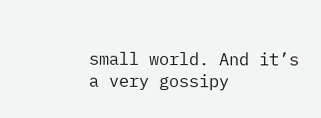small world. And it’s a very gossipy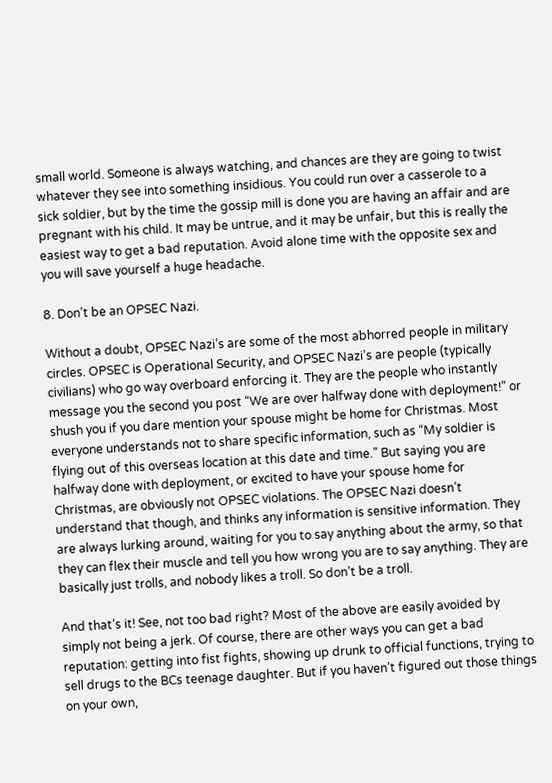small world. Someone is always watching, and chances are they are going to twist whatever they see into something insidious. You could run over a casserole to a sick soldier, but by the time the gossip mill is done you are having an affair and are pregnant with his child. It may be untrue, and it may be unfair, but this is really the easiest way to get a bad reputation. Avoid alone time with the opposite sex and you will save yourself a huge headache.

8. Don’t be an OPSEC Nazi.

Without a doubt, OPSEC Nazi’s are some of the most abhorred people in military circles. OPSEC is Operational Security, and OPSEC Nazi’s are people (typically civilians) who go way overboard enforcing it. They are the people who instantly message you the second you post “We are over halfway done with deployment!” or shush you if you dare mention your spouse might be home for Christmas. Most everyone understands not to share specific information, such as “My soldier is flying out of this overseas location at this date and time.” But saying you are halfway done with deployment, or excited to have your spouse home for Christmas, are obviously not OPSEC violations. The OPSEC Nazi doesn’t understand that though, and thinks any information is sensitive information. They are always lurking around, waiting for you to say anything about the army, so that they can flex their muscle and tell you how wrong you are to say anything. They are basically just trolls, and nobody likes a troll. So don’t be a troll.

And that’s it! See, not too bad right? Most of the above are easily avoided by simply not being a jerk. Of course, there are other ways you can get a bad reputation: getting into fist fights, showing up drunk to official functions, trying to sell drugs to the BCs teenage daughter. But if you haven’t figured out those things on your own,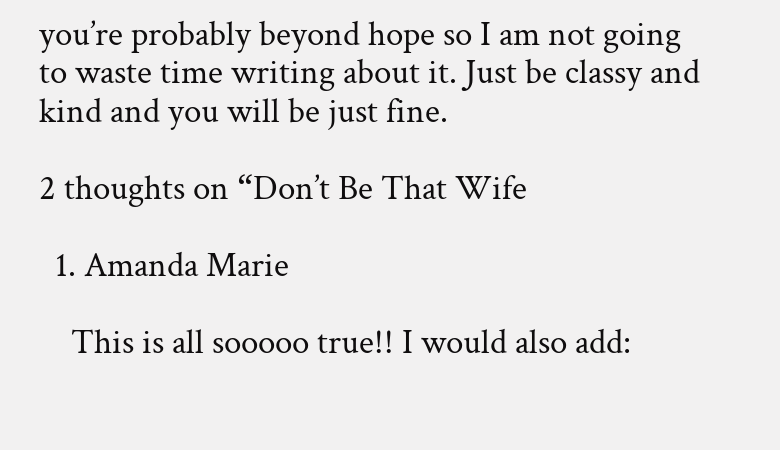you’re probably beyond hope so I am not going to waste time writing about it. Just be classy and kind and you will be just fine.

2 thoughts on “Don’t Be That Wife

  1. Amanda Marie

    This is all sooooo true!! I would also add: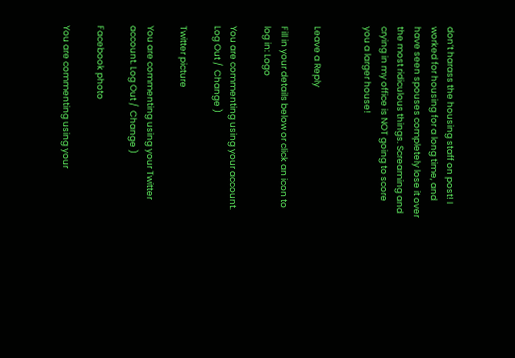don’t harass the housing staff on post! I worked for housing for a long time, and have seen spouses completely lose it over the most ridiculous things. Screaming and crying in my office is NOT going to score you a larger house!


Leave a Reply

Fill in your details below or click an icon to log in: Logo

You are commenting using your account. Log Out /  Change )

Twitter picture

You are commenting using your Twitter account. Log Out /  Change )

Facebook photo

You are commenting using your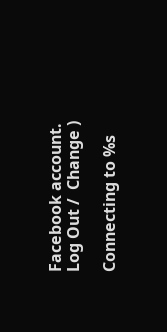Facebook account. Log Out /  Change )

Connecting to %s